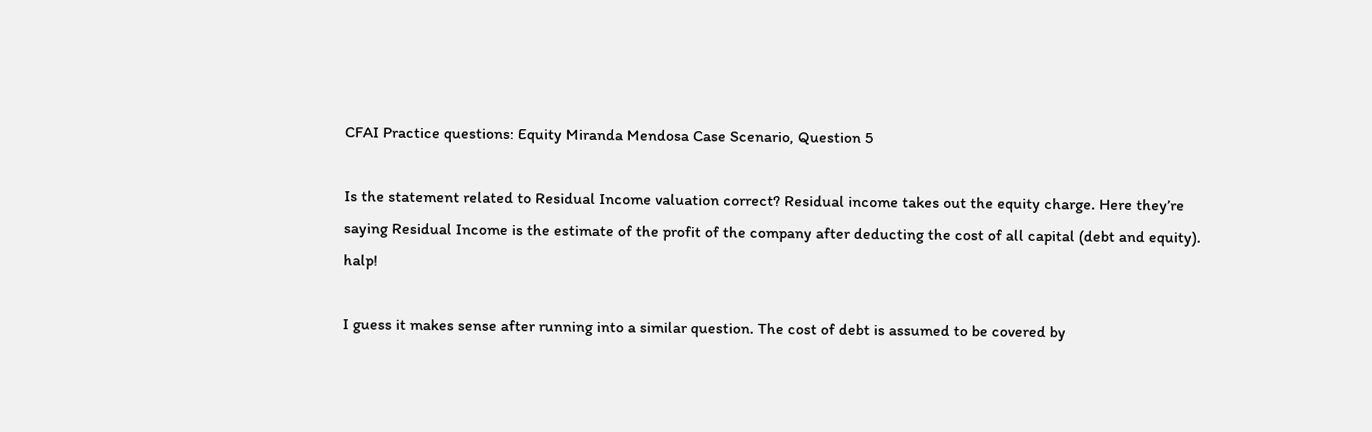CFAI Practice questions: Equity Miranda Mendosa Case Scenario, Question 5

Is the statement related to Residual Income valuation correct? Residual income takes out the equity charge. Here they’re saying Residual Income is the estimate of the profit of the company after deducting the cost of all capital (debt and equity). halp!

I guess it makes sense after running into a similar question. The cost of debt is assumed to be covered by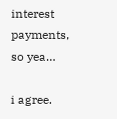interest payments, so yea…

i agree.